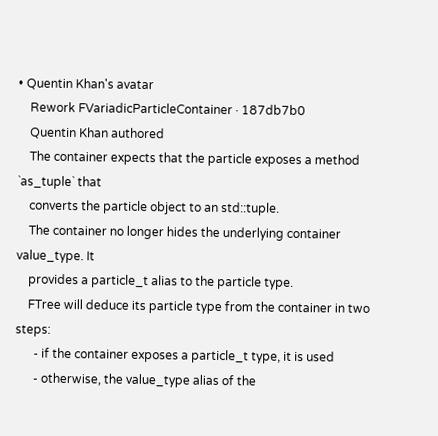• Quentin Khan's avatar
    Rework FVariadicParticleContainer · 187db7b0
    Quentin Khan authored
    The container expects that the particle exposes a method `as_tuple` that
    converts the particle object to an std::tuple.
    The container no longer hides the underlying container value_type. It
    provides a particle_t alias to the particle type.
    FTree will deduce its particle type from the container in two steps:
      - if the container exposes a particle_t type, it is used
      - otherwise, the value_type alias of the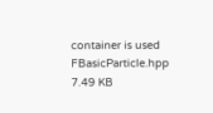container is used
FBasicParticle.hpp 7.49 KB